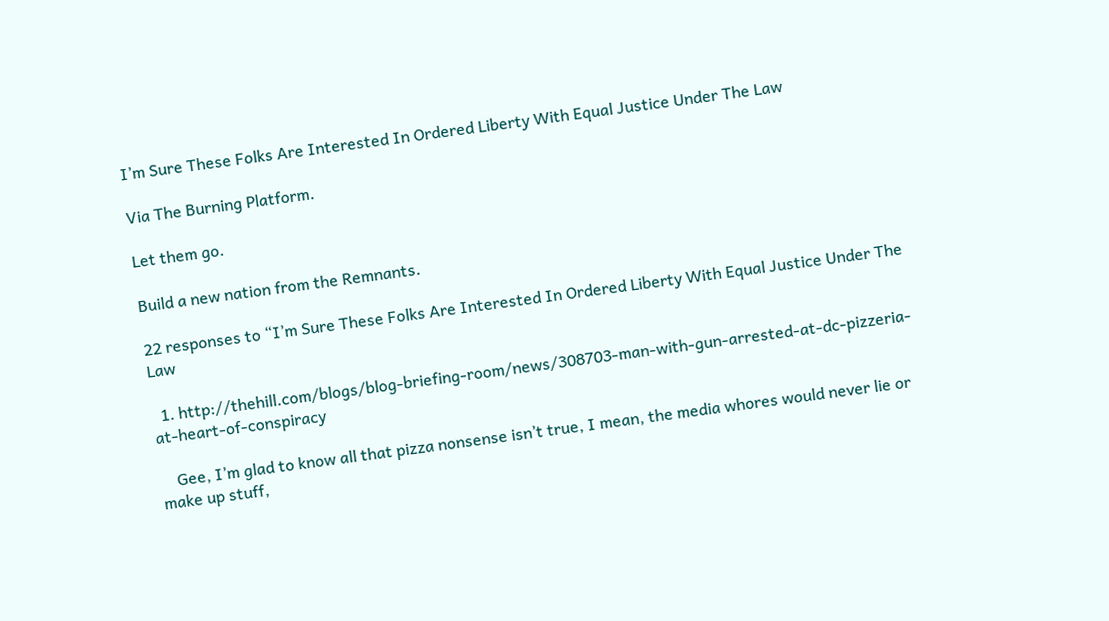I’m Sure These Folks Are Interested In Ordered Liberty With Equal Justice Under The Law

Via The Burning Platform.

Let them go.

Build a new nation from the Remnants.

22 responses to “I’m Sure These Folks Are Interested In Ordered Liberty With Equal Justice Under The Law

  1. http://thehill.com/blogs/blog-briefing-room/news/308703-man-with-gun-arrested-at-dc-pizzeria-at-heart-of-conspiracy

    Gee, I’m glad to know all that pizza nonsense isn’t true, I mean, the media whores would never lie or make up stuff,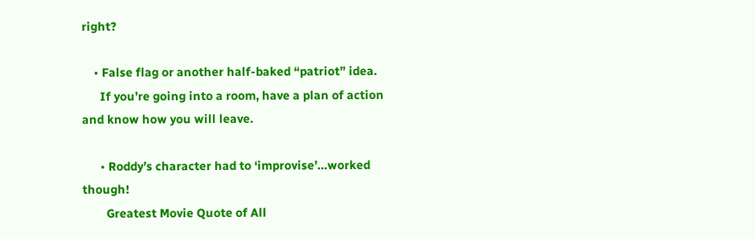right?

    • False flag or another half-baked “patriot” idea.
      If you’re going into a room, have a plan of action and know how you will leave.

      • Roddy’s character had to ‘improvise’…worked though!
        Greatest Movie Quote of All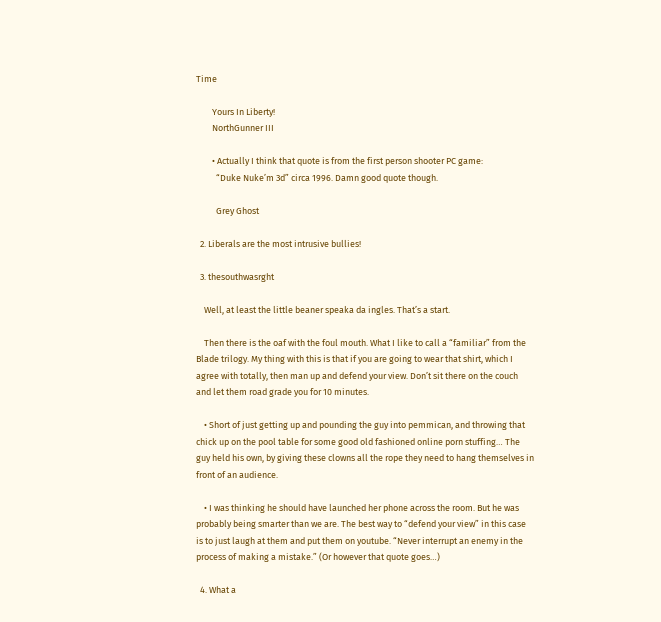Time

        Yours In Liberty!
        NorthGunner III

        • Actually I think that quote is from the first person shooter PC game:
          “Duke Nuke’m 3d” circa 1996. Damn good quote though.

          Grey Ghost

  2. Liberals are the most intrusive bullies!

  3. thesouthwasrght

    Well, at least the little beaner speaka da ingles. That’s a start.

    Then there is the oaf with the foul mouth. What I like to call a “familiar” from the Blade trilogy. My thing with this is that if you are going to wear that shirt, which I agree with totally, then man up and defend your view. Don’t sit there on the couch and let them road grade you for 10 minutes.

    • Short of just getting up and pounding the guy into pemmican, and throwing that chick up on the pool table for some good old fashioned online porn stuffing… The guy held his own, by giving these clowns all the rope they need to hang themselves in front of an audience.

    • I was thinking he should have launched her phone across the room. But he was probably being smarter than we are. The best way to “defend your view” in this case is to just laugh at them and put them on youtube. “Never interrupt an enemy in the process of making a mistake.” (Or however that quote goes…)

  4. What a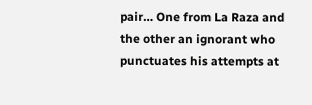pair… One from La Raza and the other an ignorant who punctuates his attempts at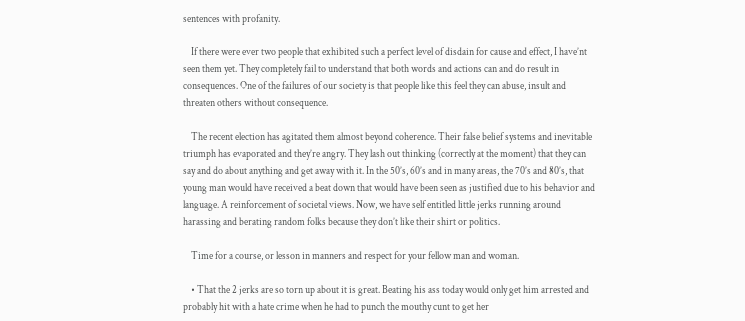sentences with profanity.

    If there were ever two people that exhibited such a perfect level of disdain for cause and effect, I have’nt seen them yet. They completely fail to understand that both words and actions can and do result in consequences. One of the failures of our society is that people like this feel they can abuse, insult and threaten others without consequence.

    The recent election has agitated them almost beyond coherence. Their false belief systems and inevitable triumph has evaporated and they’re angry. They lash out thinking (correctly at the moment) that they can say and do about anything and get away with it. In the 50’s, 60’s and in many areas, the 70’s and 80’s, that young man would have received a beat down that would have been seen as justified due to his behavior and language. A reinforcement of societal views. Now, we have self entitled little jerks running around harassing and berating random folks because they don’t like their shirt or politics.

    Time for a course, or lesson in manners and respect for your fellow man and woman.

    • That the 2 jerks are so torn up about it is great. Beating his ass today would only get him arrested and probably hit with a hate crime when he had to punch the mouthy cunt to get her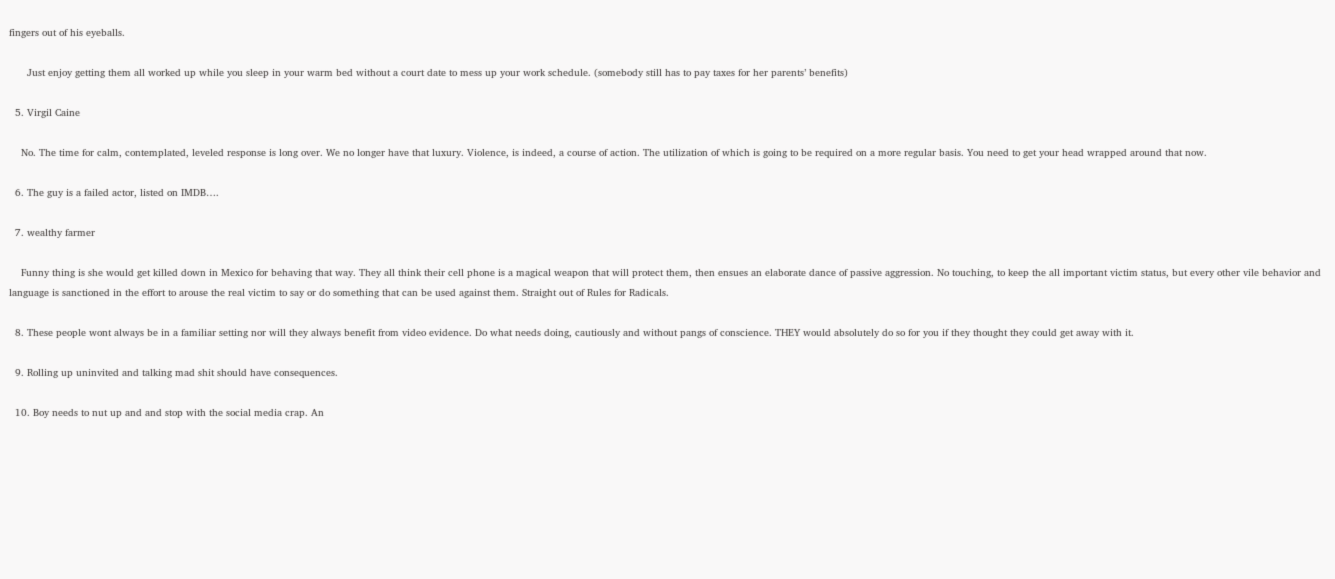fingers out of his eyeballs.

      Just enjoy getting them all worked up while you sleep in your warm bed without a court date to mess up your work schedule. (somebody still has to pay taxes for her parents’ benefits)

  5. Virgil Caine

    No. The time for calm, contemplated, leveled response is long over. We no longer have that luxury. Violence, is indeed, a course of action. The utilization of which is going to be required on a more regular basis. You need to get your head wrapped around that now.

  6. The guy is a failed actor, listed on IMDB….

  7. wealthy farmer

    Funny thing is she would get killed down in Mexico for behaving that way. They all think their cell phone is a magical weapon that will protect them, then ensues an elaborate dance of passive aggression. No touching, to keep the all important victim status, but every other vile behavior and language is sanctioned in the effort to arouse the real victim to say or do something that can be used against them. Straight out of Rules for Radicals.

  8. These people wont always be in a familiar setting nor will they always benefit from video evidence. Do what needs doing, cautiously and without pangs of conscience. THEY would absolutely do so for you if they thought they could get away with it.

  9. Rolling up uninvited and talking mad shit should have consequences.

  10. Boy needs to nut up and and stop with the social media crap. An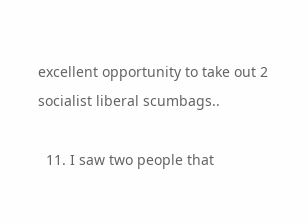excellent opportunity to take out 2 socialist liberal scumbags..

  11. I saw two people that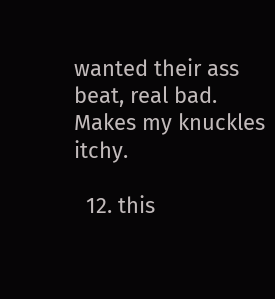wanted their ass beat, real bad. Makes my knuckles itchy.

  12. this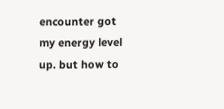encounter got my energy level up. but how to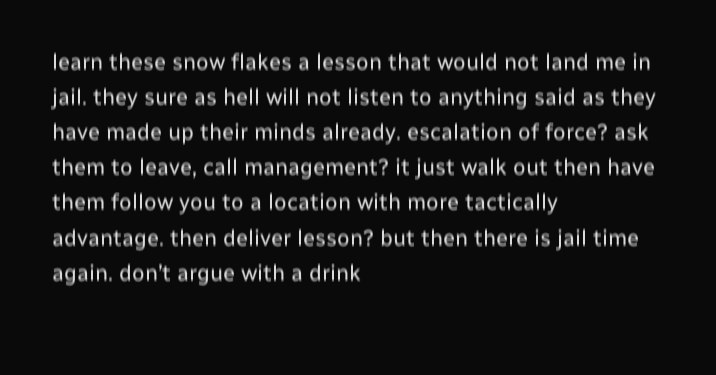learn these snow flakes a lesson that would not land me in jail. they sure as hell will not listen to anything said as they have made up their minds already. escalation of force? ask them to leave, call management? it just walk out then have them follow you to a location with more tactically advantage. then deliver lesson? but then there is jail time again. don’t argue with a drink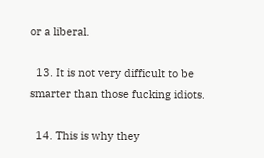or a liberal.

  13. It is not very difficult to be smarter than those fucking idiots.

  14. This is why they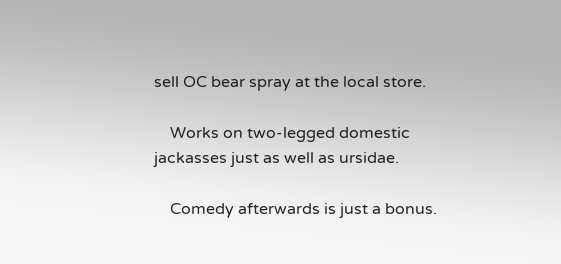sell OC bear spray at the local store.

    Works on two-legged domestic jackasses just as well as ursidae.

    Comedy afterwards is just a bonus.